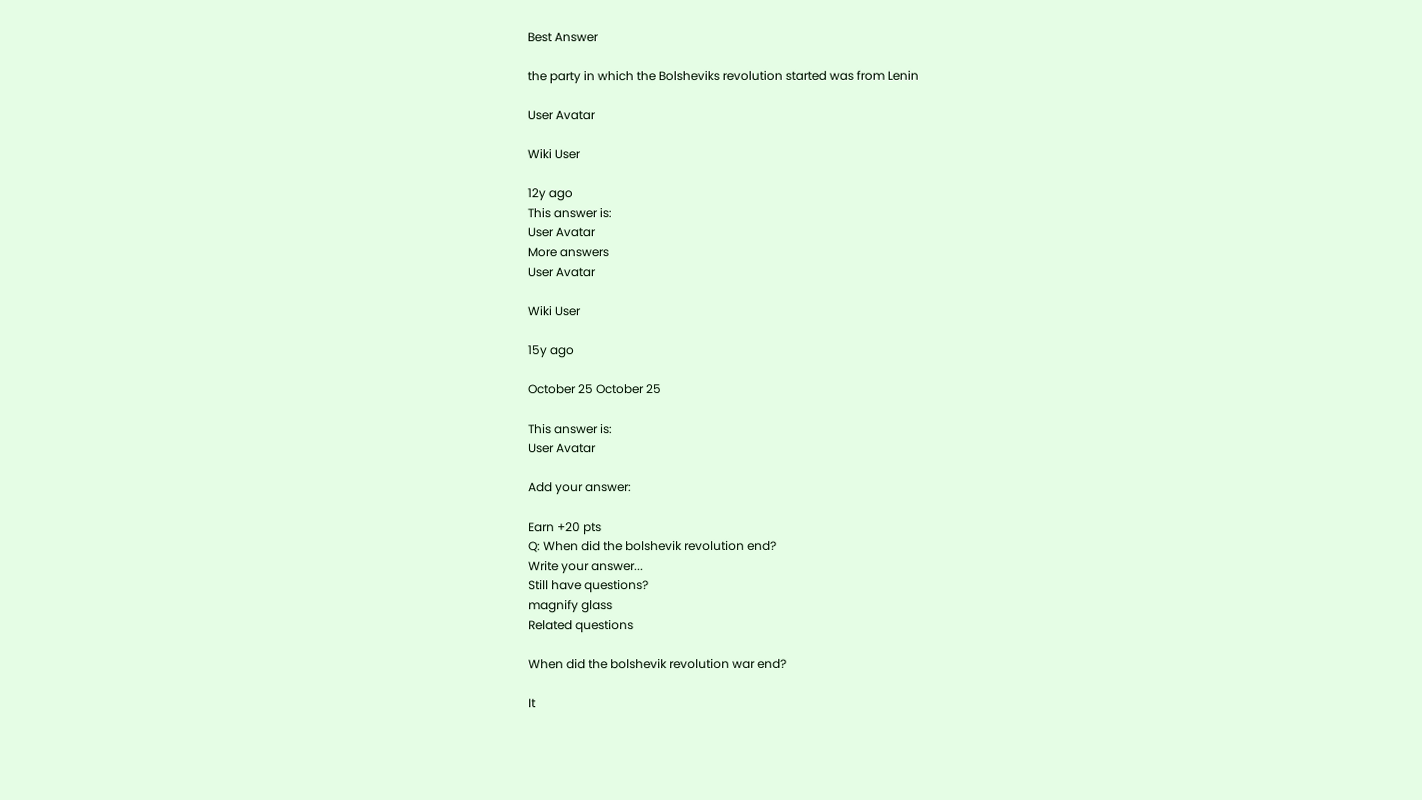Best Answer

the party in which the Bolsheviks revolution started was from Lenin

User Avatar

Wiki User

12y ago
This answer is:
User Avatar
More answers
User Avatar

Wiki User

15y ago

October 25 October 25

This answer is:
User Avatar

Add your answer:

Earn +20 pts
Q: When did the bolshevik revolution end?
Write your answer...
Still have questions?
magnify glass
Related questions

When did the bolshevik revolution war end?

It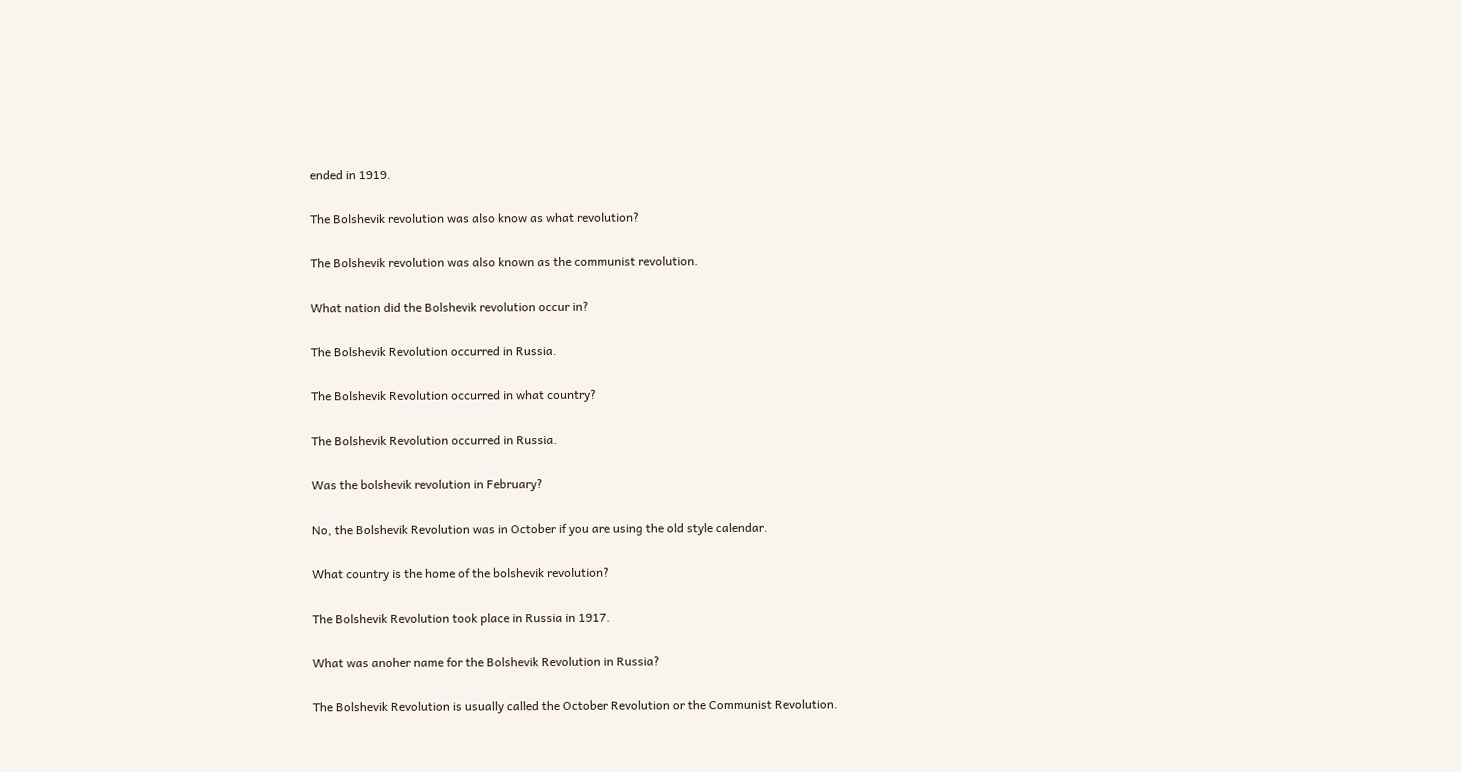ended in 1919.

The Bolshevik revolution was also know as what revolution?

The Bolshevik revolution was also known as the communist revolution.

What nation did the Bolshevik revolution occur in?

The Bolshevik Revolution occurred in Russia.

The Bolshevik Revolution occurred in what country?

The Bolshevik Revolution occurred in Russia.

Was the bolshevik revolution in February?

No, the Bolshevik Revolution was in October if you are using the old style calendar.

What country is the home of the bolshevik revolution?

The Bolshevik Revolution took place in Russia in 1917.

What was anoher name for the Bolshevik Revolution in Russia?

The Bolshevik Revolution is usually called the October Revolution or the Communist Revolution.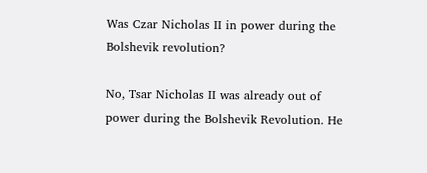Was Czar Nicholas II in power during the Bolshevik revolution?

No, Tsar Nicholas II was already out of power during the Bolshevik Revolution. He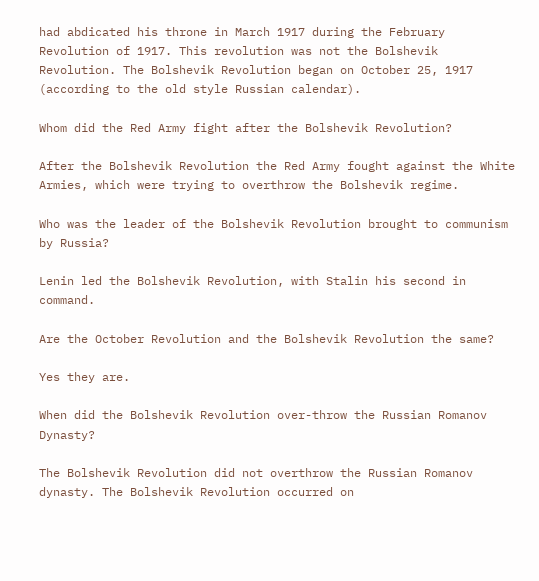had abdicated his throne in March 1917 during the February Revolution of 1917. This revolution was not the Bolshevik Revolution. The Bolshevik Revolution began on October 25, 1917 (according to the old style Russian calendar).

Whom did the Red Army fight after the Bolshevik Revolution?

After the Bolshevik Revolution the Red Army fought against the White Armies, which were trying to overthrow the Bolshevik regime.

Who was the leader of the Bolshevik Revolution brought to communism by Russia?

Lenin led the Bolshevik Revolution, with Stalin his second in command.

Are the October Revolution and the Bolshevik Revolution the same?

Yes they are.

When did the Bolshevik Revolution over-throw the Russian Romanov Dynasty?

The Bolshevik Revolution did not overthrow the Russian Romanov dynasty. The Bolshevik Revolution occurred on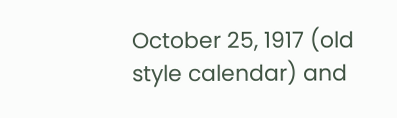October 25, 1917 (old style calendar) and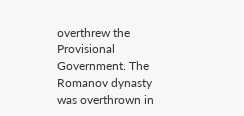overthrew the Provisional Government. The Romanov dynasty was overthrown in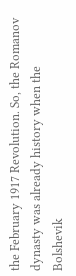the February 1917 Revolution. So, the Romanov dynasty was already history when the Bolshevik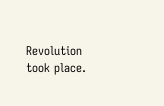Revolution took place.